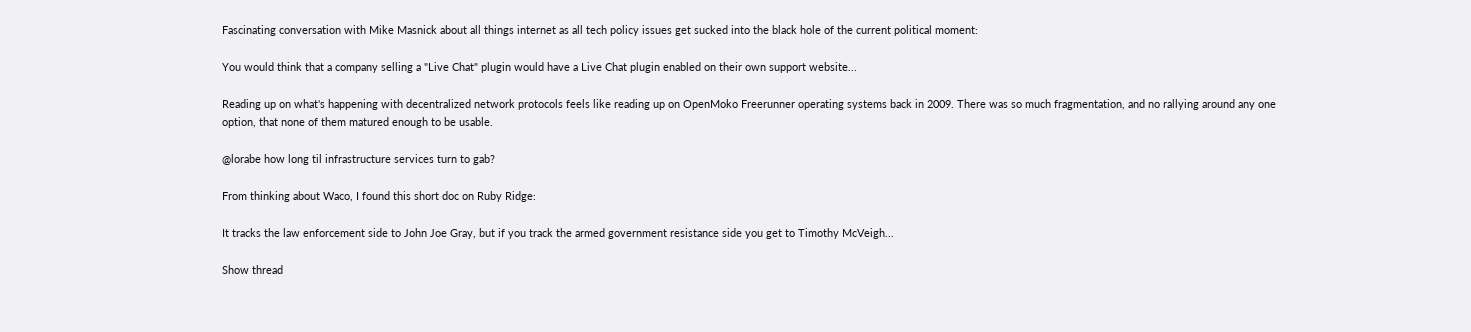Fascinating conversation with Mike Masnick about all things internet as all tech policy issues get sucked into the black hole of the current political moment:

You would think that a company selling a "Live Chat" plugin would have a Live Chat plugin enabled on their own support website...

Reading up on what's happening with decentralized network protocols feels like reading up on OpenMoko Freerunner operating systems back in 2009. There was so much fragmentation, and no rallying around any one option, that none of them matured enough to be usable.

@lorabe how long til infrastructure services turn to gab?

From thinking about Waco, I found this short doc on Ruby Ridge:

It tracks the law enforcement side to John Joe Gray, but if you track the armed government resistance side you get to Timothy McVeigh...

Show thread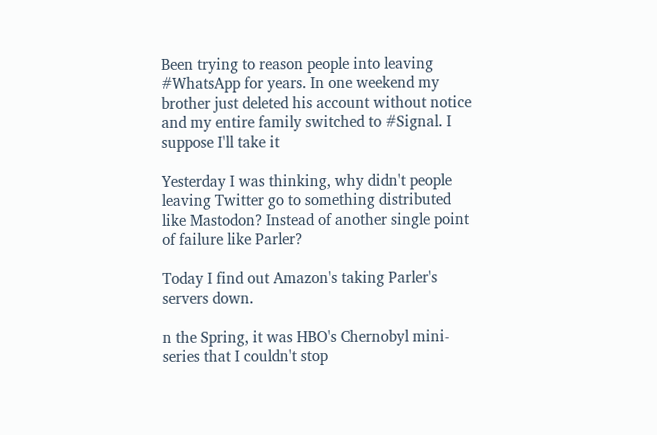Been trying to reason people into leaving #WhatsApp for years. In one weekend my brother just deleted his account without notice and my entire family switched to #Signal. I suppose I'll take it

Yesterday I was thinking, why didn't people leaving Twitter go to something distributed like Mastodon? Instead of another single point of failure like Parler?

Today I find out Amazon's taking Parler's servers down.

n the Spring, it was HBO's Chernobyl mini-series that I couldn't stop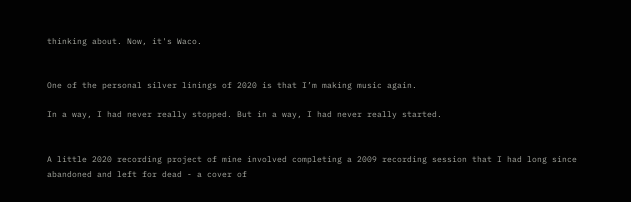thinking about. Now, it's Waco.


One of the personal silver linings of 2020 is that I’m making music again.

In a way, I had never really stopped. But in a way, I had never really started.


A little 2020 recording project of mine involved completing a 2009 recording session that I had long since abandoned and left for dead - a cover of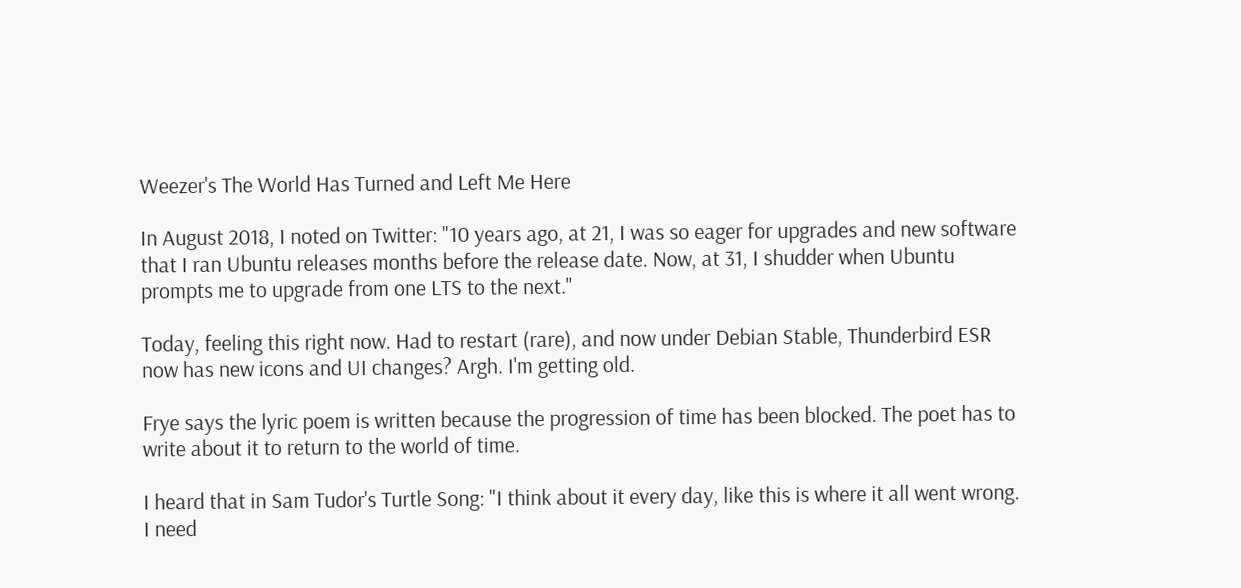Weezer's The World Has Turned and Left Me Here

In August 2018, I noted on Twitter: "10 years ago, at 21, I was so eager for upgrades and new software that I ran Ubuntu releases months before the release date. Now, at 31, I shudder when Ubuntu prompts me to upgrade from one LTS to the next."

Today, feeling this right now. Had to restart (rare), and now under Debian Stable, Thunderbird ESR now has new icons and UI changes? Argh. I'm getting old.

Frye says the lyric poem is written because the progression of time has been blocked. The poet has to write about it to return to the world of time.

I heard that in Sam Tudor's Turtle Song: "I think about it every day, like this is where it all went wrong. I need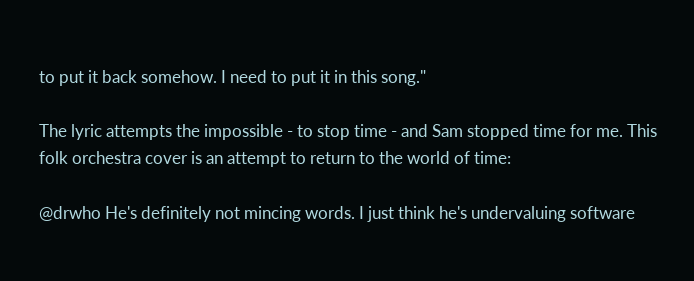to put it back somehow. I need to put it in this song."

The lyric attempts the impossible - to stop time - and Sam stopped time for me. This folk orchestra cover is an attempt to return to the world of time:

@drwho He's definitely not mincing words. I just think he's undervaluing software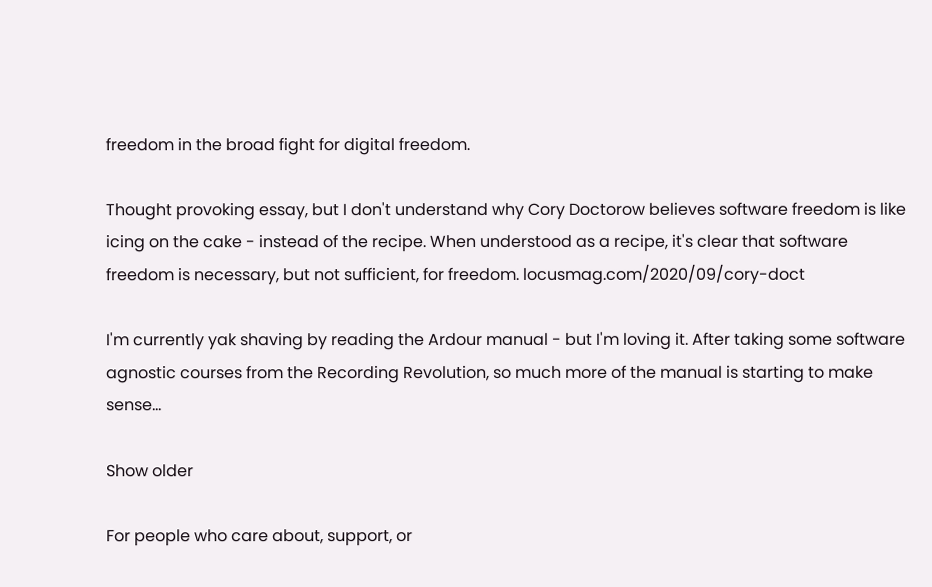freedom in the broad fight for digital freedom.

Thought provoking essay, but I don't understand why Cory Doctorow believes software freedom is like icing on the cake - instead of the recipe. When understood as a recipe, it's clear that software freedom is necessary, but not sufficient, for freedom. locusmag.com/2020/09/cory-doct

I'm currently yak shaving by reading the Ardour manual - but I'm loving it. After taking some software agnostic courses from the Recording Revolution, so much more of the manual is starting to make sense...

Show older

For people who care about, support, or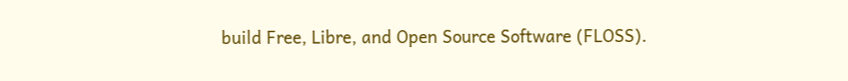build Free, Libre, and Open Source Software (FLOSS).